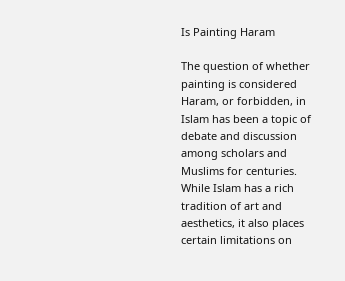Is Painting Haram

The question of whether painting is considered Haram, or forbidden, in Islam has been a topic of debate and discussion among scholars and Muslims for centuries. While Islam has a rich tradition of art and aesthetics, it also places certain limitations on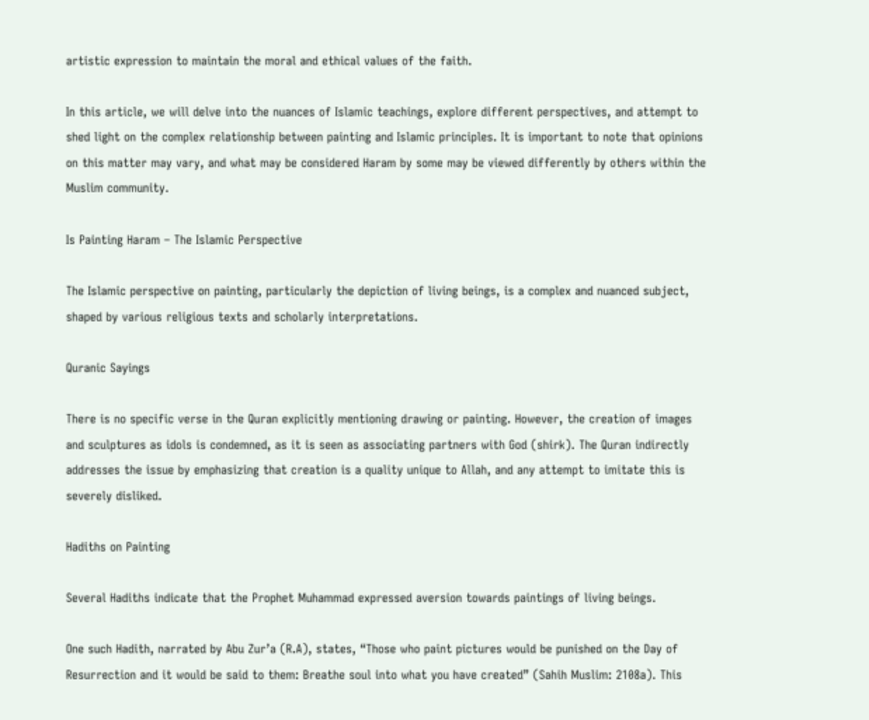artistic expression to maintain the moral and ethical values of the faith.

In this article, we will delve into the nuances of Islamic teachings, explore different perspectives, and attempt to shed light on the complex relationship between painting and Islamic principles. It is important to note that opinions on this matter may vary, and what may be considered Haram by some may be viewed differently by others within the Muslim community.

Is Painting Haram – The Islamic Perspective

The Islamic perspective on painting, particularly the depiction of living beings, is a complex and nuanced subject, shaped by various religious texts and scholarly interpretations.

Quranic Sayings

There is no specific verse in the Quran explicitly mentioning drawing or painting. However, the creation of images and sculptures as idols is condemned, as it is seen as associating partners with God (shirk). The Quran indirectly addresses the issue by emphasizing that creation is a quality unique to Allah, and any attempt to imitate this is severely disliked.

Hadiths on Painting

Several Hadiths indicate that the Prophet Muhammad expressed aversion towards paintings of living beings.

One such Hadith, narrated by Abu Zur’a (R.A), states, “Those who paint pictures would be punished on the Day of Resurrection and it would be said to them: Breathe soul into what you have created” (Sahih Muslim: 2108a). This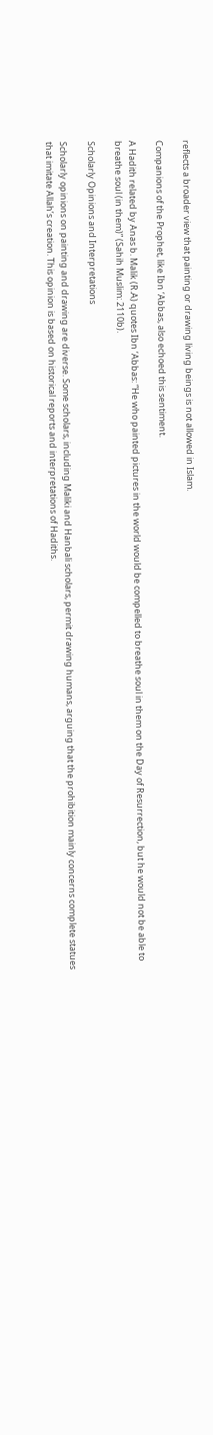reflects a broader view that painting or drawing living beings is not allowed in Islam.

Companions of the Prophet, like Ibn ‘Abbas, also echoed this sentiment.

A Hadith related by Anas b. Malik (R.A) quotes Ibn ‘Abbas: “He who painted pictures in the world would be compelled to breathe soul in them on the Day of Resurrection, but he would not be able to breathe soul (in them)” (Sahih Muslim: 2110b).

Scholarly Opinions and Interpretations

Scholarly opinions on painting and drawing are diverse. Some scholars, including Maliki and Hanbali scholars, permit drawing humans, arguing that the prohibition mainly concerns complete statues that imitate Allah’s creation. This opinion is based on historical reports and interpretations of Hadiths.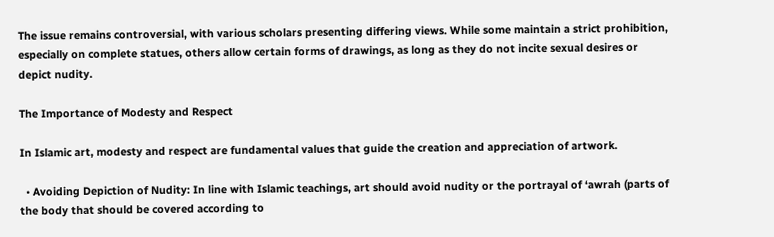The issue remains controversial, with various scholars presenting differing views. While some maintain a strict prohibition, especially on complete statues, others allow certain forms of drawings, as long as they do not incite sexual desires or depict nudity.

The Importance of Modesty and Respect

In Islamic art, modesty and respect are fundamental values that guide the creation and appreciation of artwork.

  • Avoiding Depiction of Nudity: In line with Islamic teachings, art should avoid nudity or the portrayal of ‘awrah (parts of the body that should be covered according to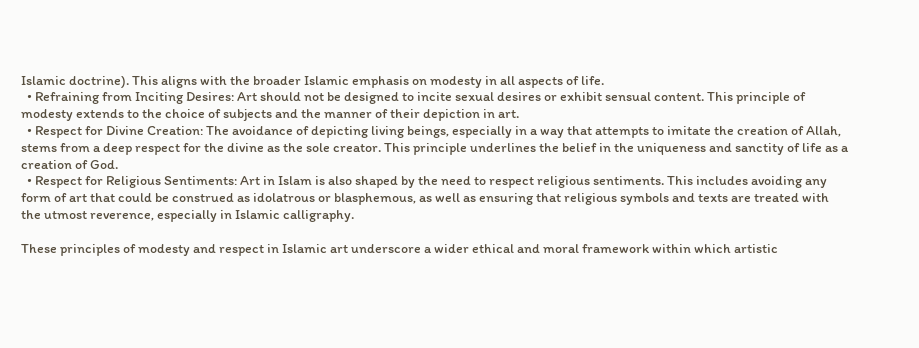Islamic doctrine). This aligns with the broader Islamic emphasis on modesty in all aspects of life.
  • Refraining from Inciting Desires: Art should not be designed to incite sexual desires or exhibit sensual content. This principle of modesty extends to the choice of subjects and the manner of their depiction in art.
  • Respect for Divine Creation: The avoidance of depicting living beings, especially in a way that attempts to imitate the creation of Allah, stems from a deep respect for the divine as the sole creator. This principle underlines the belief in the uniqueness and sanctity of life as a creation of God.
  • Respect for Religious Sentiments: Art in Islam is also shaped by the need to respect religious sentiments. This includes avoiding any form of art that could be construed as idolatrous or blasphemous, as well as ensuring that religious symbols and texts are treated with the utmost reverence, especially in Islamic calligraphy.

These principles of modesty and respect in Islamic art underscore a wider ethical and moral framework within which artistic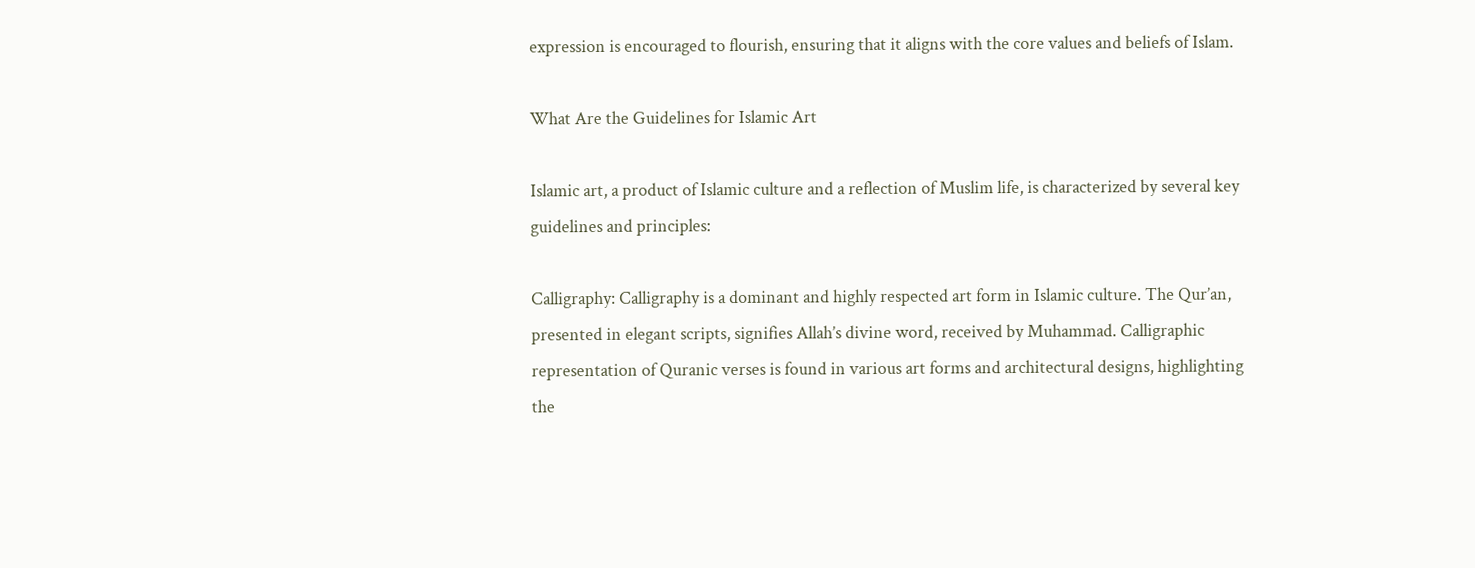expression is encouraged to flourish, ensuring that it aligns with the core values and beliefs of Islam.

What Are the Guidelines for Islamic Art

Islamic art, a product of Islamic culture and a reflection of Muslim life, is characterized by several key guidelines and principles:

Calligraphy: Calligraphy is a dominant and highly respected art form in Islamic culture. The Qur’an, presented in elegant scripts, signifies Allah’s divine word, received by Muhammad. Calligraphic representation of Quranic verses is found in various art forms and architectural designs, highlighting the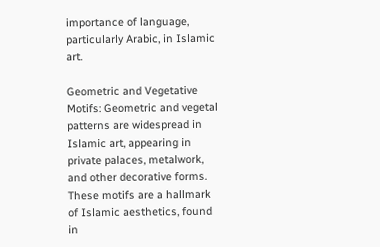importance of language, particularly Arabic, in Islamic art.

Geometric and Vegetative Motifs: Geometric and vegetal patterns are widespread in Islamic art, appearing in private palaces, metalwork, and other decorative forms. These motifs are a hallmark of Islamic aesthetics, found in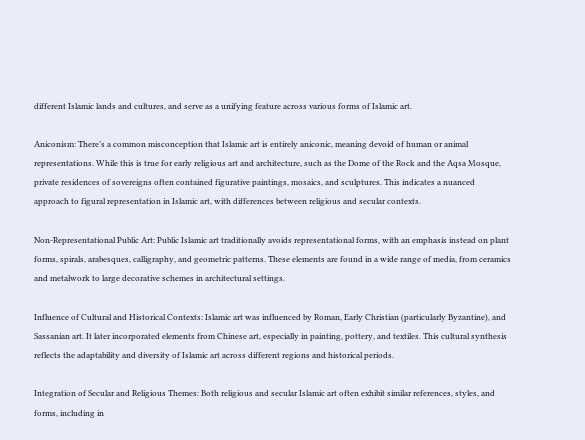different Islamic lands and cultures, and serve as a unifying feature across various forms of Islamic art.

Aniconism: There’s a common misconception that Islamic art is entirely aniconic, meaning devoid of human or animal representations. While this is true for early religious art and architecture, such as the Dome of the Rock and the Aqsa Mosque, private residences of sovereigns often contained figurative paintings, mosaics, and sculptures. This indicates a nuanced approach to figural representation in Islamic art, with differences between religious and secular contexts.

Non-Representational Public Art: Public Islamic art traditionally avoids representational forms, with an emphasis instead on plant forms, spirals, arabesques, calligraphy, and geometric patterns. These elements are found in a wide range of media, from ceramics and metalwork to large decorative schemes in architectural settings.

Influence of Cultural and Historical Contexts: Islamic art was influenced by Roman, Early Christian (particularly Byzantine), and Sassanian art. It later incorporated elements from Chinese art, especially in painting, pottery, and textiles. This cultural synthesis reflects the adaptability and diversity of Islamic art across different regions and historical periods.

Integration of Secular and Religious Themes: Both religious and secular Islamic art often exhibit similar references, styles, and forms, including in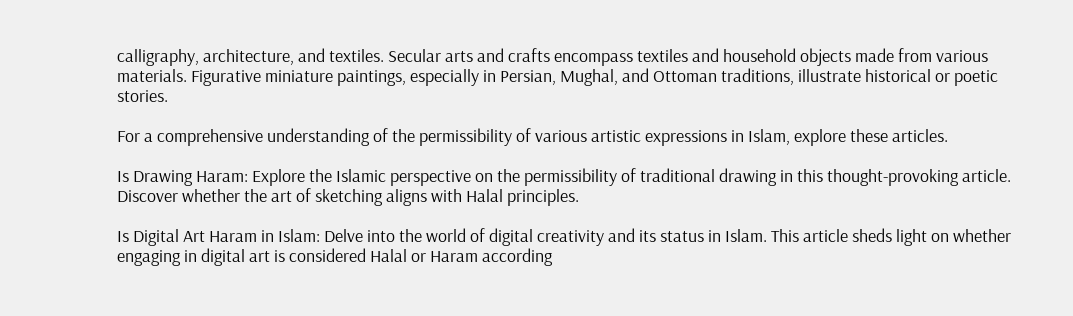calligraphy, architecture, and textiles. Secular arts and crafts encompass textiles and household objects made from various materials. Figurative miniature paintings, especially in Persian, Mughal, and Ottoman traditions, illustrate historical or poetic stories.

For a comprehensive understanding of the permissibility of various artistic expressions in Islam, explore these articles.

Is Drawing Haram: Explore the Islamic perspective on the permissibility of traditional drawing in this thought-provoking article. Discover whether the art of sketching aligns with Halal principles.

Is Digital Art Haram in Islam: Delve into the world of digital creativity and its status in Islam. This article sheds light on whether engaging in digital art is considered Halal or Haram according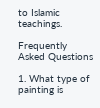to Islamic teachings.

Frequently Asked Questions

1. What type of painting is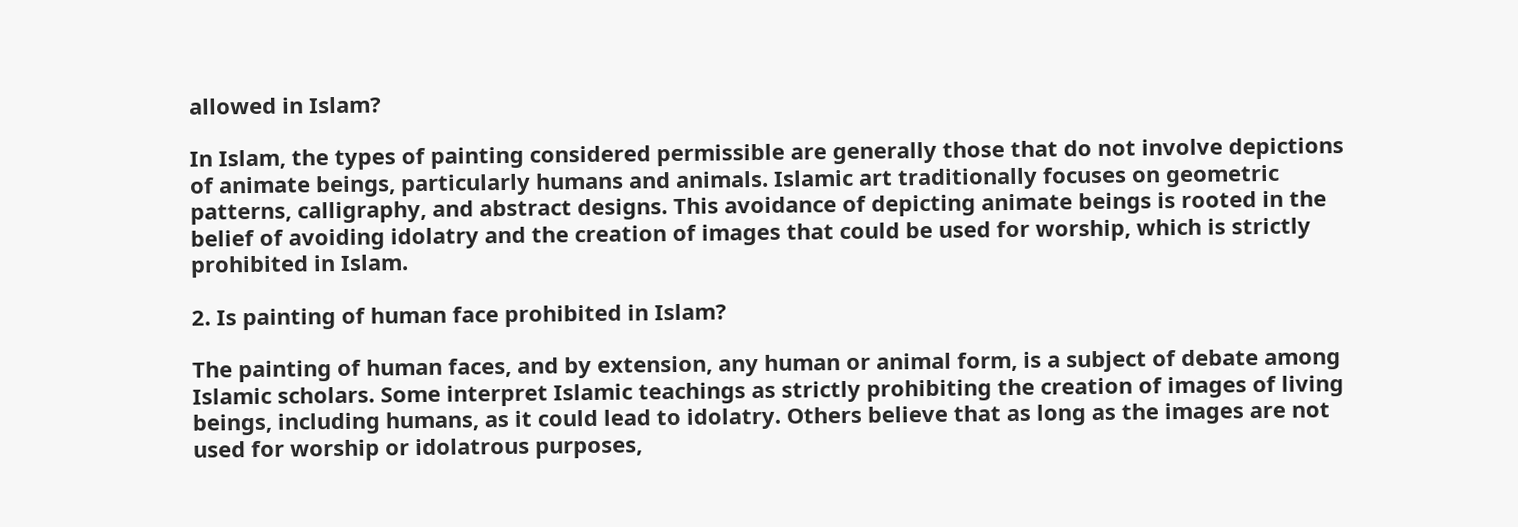allowed in Islam?

In Islam, the types of painting considered permissible are generally those that do not involve depictions of animate beings, particularly humans and animals. Islamic art traditionally focuses on geometric patterns, calligraphy, and abstract designs. This avoidance of depicting animate beings is rooted in the belief of avoiding idolatry and the creation of images that could be used for worship, which is strictly prohibited in Islam.

2. Is painting of human face prohibited in Islam?

The painting of human faces, and by extension, any human or animal form, is a subject of debate among Islamic scholars. Some interpret Islamic teachings as strictly prohibiting the creation of images of living beings, including humans, as it could lead to idolatry. Others believe that as long as the images are not used for worship or idolatrous purposes,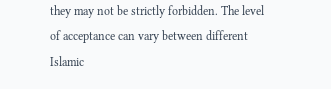they may not be strictly forbidden. The level of acceptance can vary between different Islamic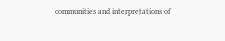communities and interpretations of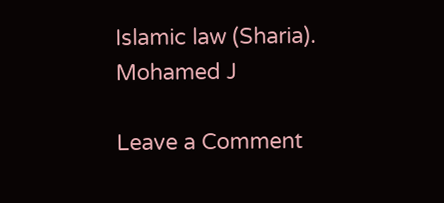Islamic law (Sharia).
Mohamed J

Leave a Comment